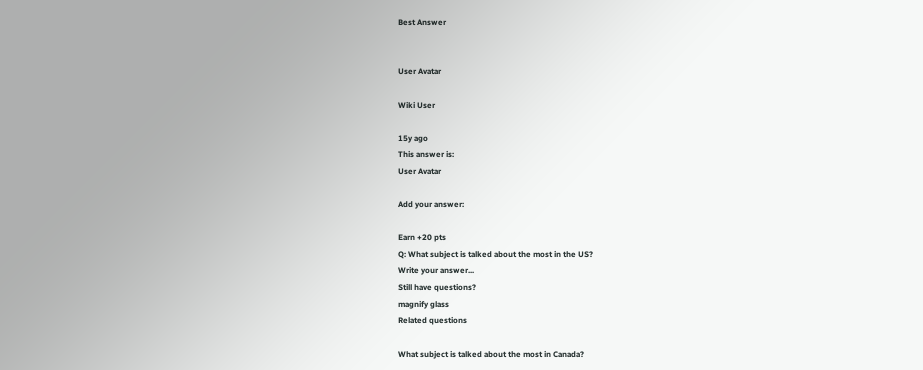Best Answer


User Avatar

Wiki User

15y ago
This answer is:
User Avatar

Add your answer:

Earn +20 pts
Q: What subject is talked about the most in the US?
Write your answer...
Still have questions?
magnify glass
Related questions

What subject is talked about the most in Canada?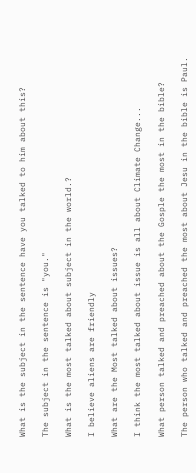What is the subject in the sentence have you talked to him about this?

The subject in the sentence is "you."

What is the most talked about subject in the world.?

I believe aliens are friendly

What are the Most talked about issues?

I think the most talked about issue is all about Climate Change...

What person talked and preached about the Gosple the most in the bible?

The person who talked and preached the most about Jesu in the bible is Paul.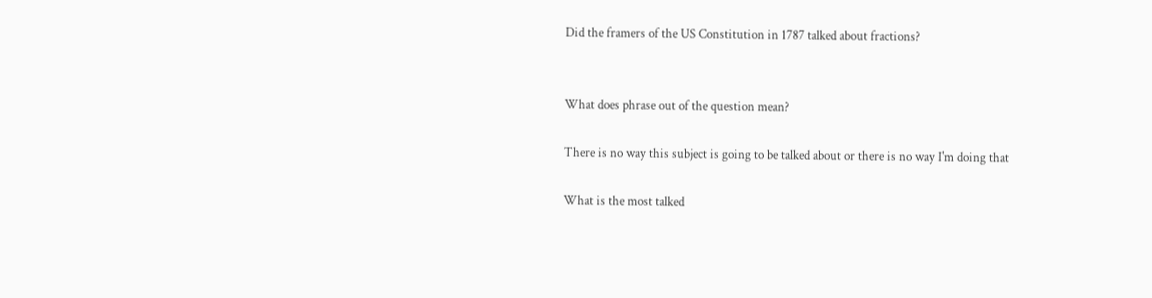Did the framers of the US Constitution in 1787 talked about fractions?


What does phrase out of the question mean?

There is no way this subject is going to be talked about or there is no way I'm doing that

What is the most talked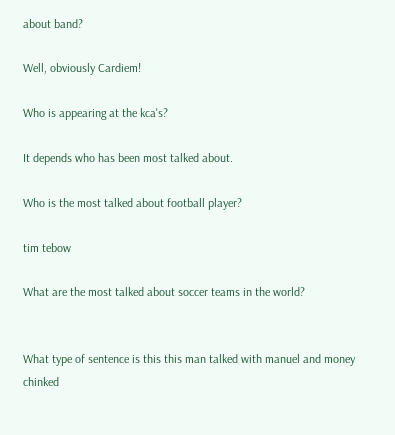about band?

Well, obviously Cardiem!

Who is appearing at the kca's?

It depends who has been most talked about.

Who is the most talked about football player?

tim tebow

What are the most talked about soccer teams in the world?


What type of sentence is this this man talked with manuel and money chinked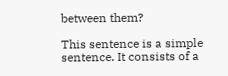between them?

This sentence is a simple sentence. It consists of a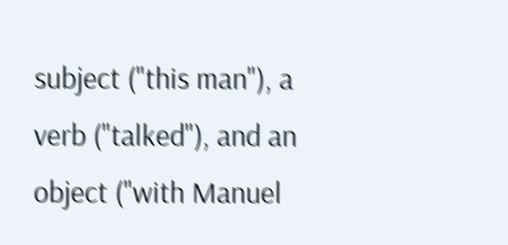subject ("this man"), a verb ("talked"), and an object ("with Manuel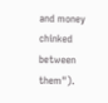and money chinked between them").